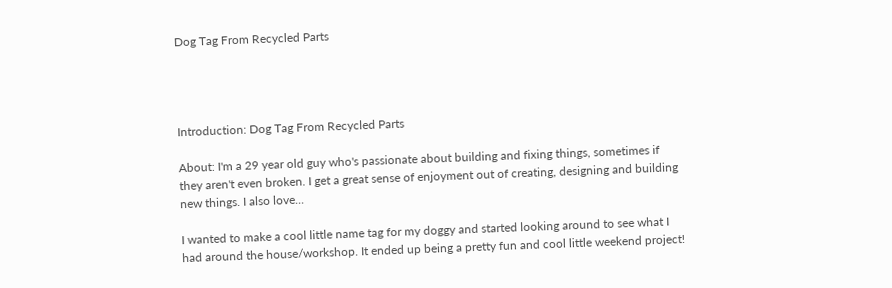Dog Tag From Recycled Parts




Introduction: Dog Tag From Recycled Parts

About: I'm a 29 year old guy who's passionate about building and fixing things, sometimes if they aren't even broken. I get a great sense of enjoyment out of creating, designing and building new things. I also love...

I wanted to make a cool little name tag for my doggy and started looking around to see what I had around the house/workshop. It ended up being a pretty fun and cool little weekend project!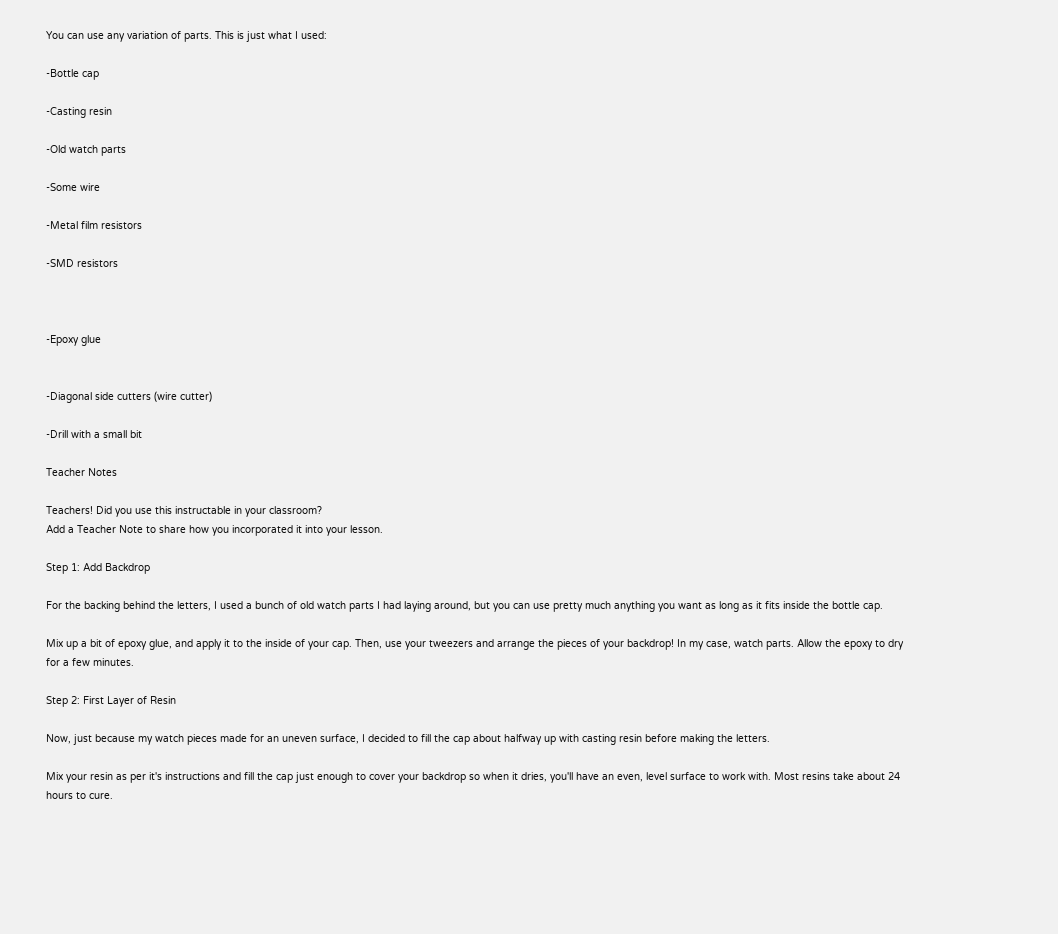You can use any variation of parts. This is just what I used:

-Bottle cap

-Casting resin

-Old watch parts

-Some wire

-Metal film resistors

-SMD resistors



-Epoxy glue


-Diagonal side cutters (wire cutter)

-Drill with a small bit

Teacher Notes

Teachers! Did you use this instructable in your classroom?
Add a Teacher Note to share how you incorporated it into your lesson.

Step 1: Add Backdrop

For the backing behind the letters, I used a bunch of old watch parts I had laying around, but you can use pretty much anything you want as long as it fits inside the bottle cap.

Mix up a bit of epoxy glue, and apply it to the inside of your cap. Then, use your tweezers and arrange the pieces of your backdrop! In my case, watch parts. Allow the epoxy to dry for a few minutes.

Step 2: First Layer of Resin

Now, just because my watch pieces made for an uneven surface, I decided to fill the cap about halfway up with casting resin before making the letters.

Mix your resin as per it's instructions and fill the cap just enough to cover your backdrop so when it dries, you'll have an even, level surface to work with. Most resins take about 24 hours to cure.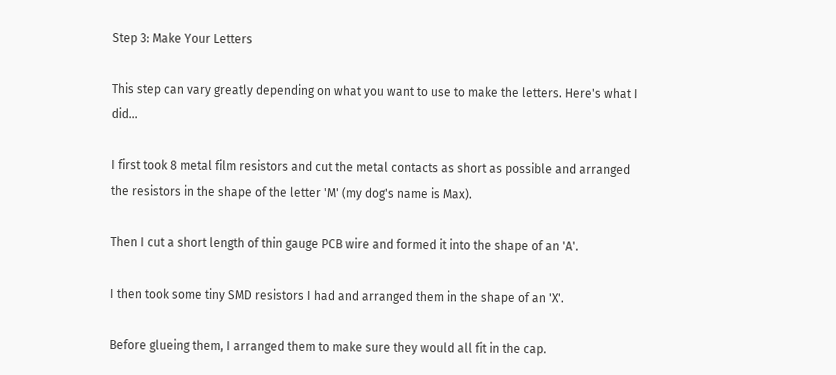Step 3: Make Your Letters

This step can vary greatly depending on what you want to use to make the letters. Here's what I did...

I first took 8 metal film resistors and cut the metal contacts as short as possible and arranged the resistors in the shape of the letter 'M' (my dog's name is Max).

Then I cut a short length of thin gauge PCB wire and formed it into the shape of an 'A'.

I then took some tiny SMD resistors I had and arranged them in the shape of an 'X'.

Before glueing them, I arranged them to make sure they would all fit in the cap.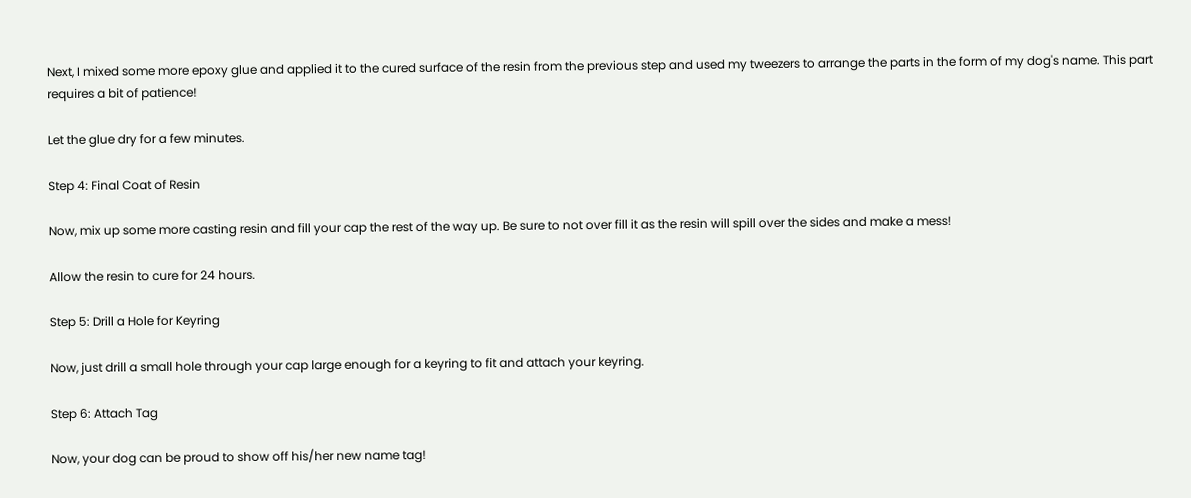Next, I mixed some more epoxy glue and applied it to the cured surface of the resin from the previous step and used my tweezers to arrange the parts in the form of my dog's name. This part requires a bit of patience!

Let the glue dry for a few minutes.

Step 4: Final Coat of Resin

Now, mix up some more casting resin and fill your cap the rest of the way up. Be sure to not over fill it as the resin will spill over the sides and make a mess!

Allow the resin to cure for 24 hours.

Step 5: Drill a Hole for Keyring

Now, just drill a small hole through your cap large enough for a keyring to fit and attach your keyring.

Step 6: Attach Tag

Now, your dog can be proud to show off his/her new name tag!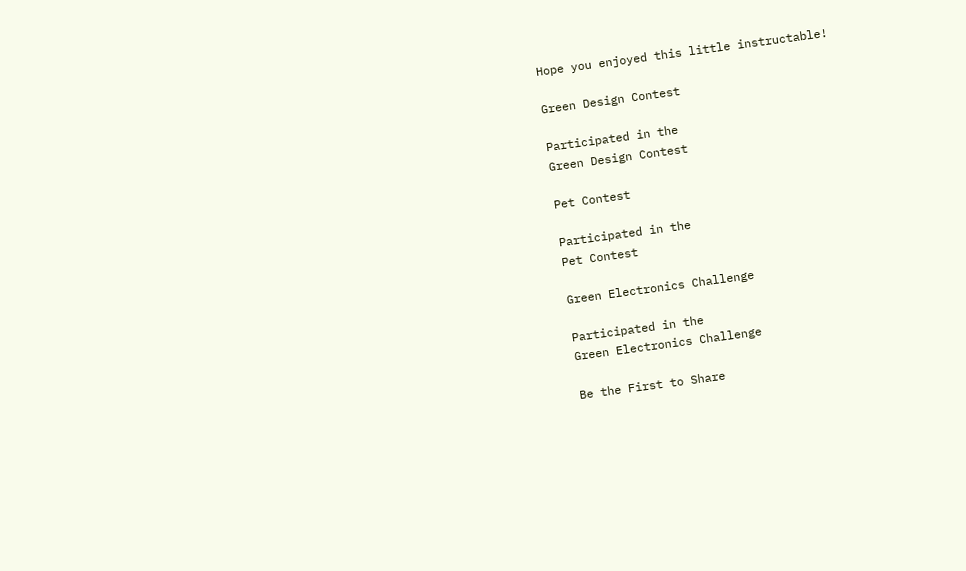Hope you enjoyed this little instructable!

Green Design Contest

Participated in the
Green Design Contest

Pet Contest

Participated in the
Pet Contest

Green Electronics Challenge

Participated in the
Green Electronics Challenge

Be the First to Share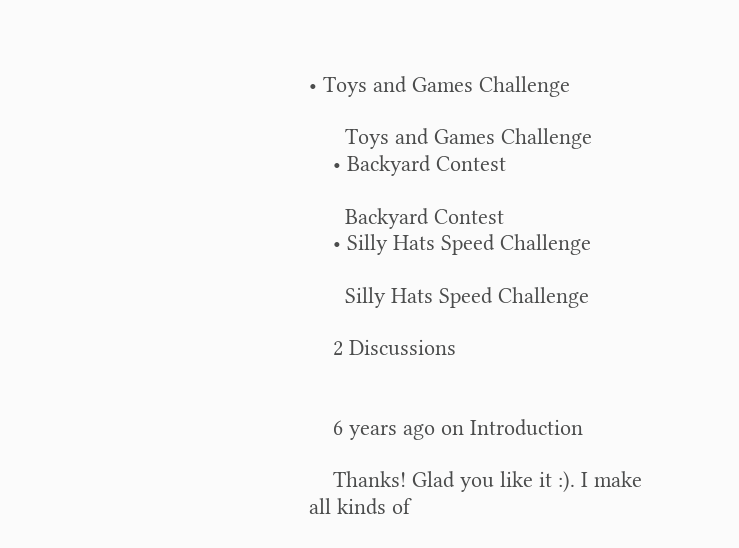• Toys and Games Challenge

      Toys and Games Challenge
    • Backyard Contest

      Backyard Contest
    • Silly Hats Speed Challenge

      Silly Hats Speed Challenge

    2 Discussions


    6 years ago on Introduction

    Thanks! Glad you like it :). I make all kinds of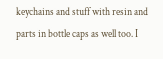keychains and stuff with resin and parts in bottle caps as well too. I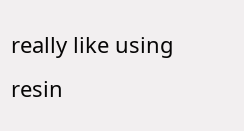really like using resin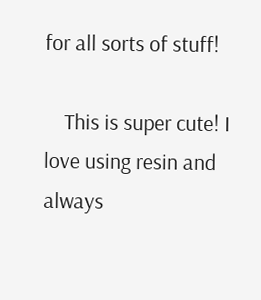for all sorts of stuff!

    This is super cute! I love using resin and always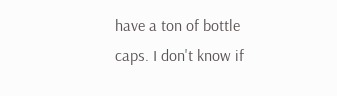have a ton of bottle caps. I don't know if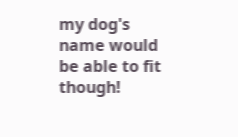my dog's name would be able to fit though!